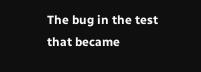The bug in the test that became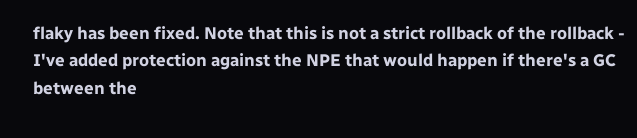flaky has been fixed. Note that this is not a strict rollback of the rollback - I've added protection against the NPE that would happen if there's a GC between the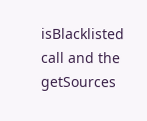isBlacklisted call and the getSources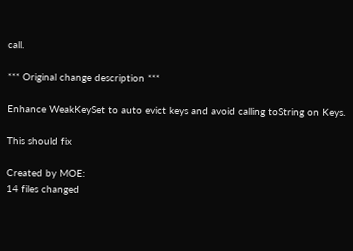call.

*** Original change description ***

Enhance WeakKeySet to auto evict keys and avoid calling toString on Keys.

This should fix

Created by MOE:
14 files changed